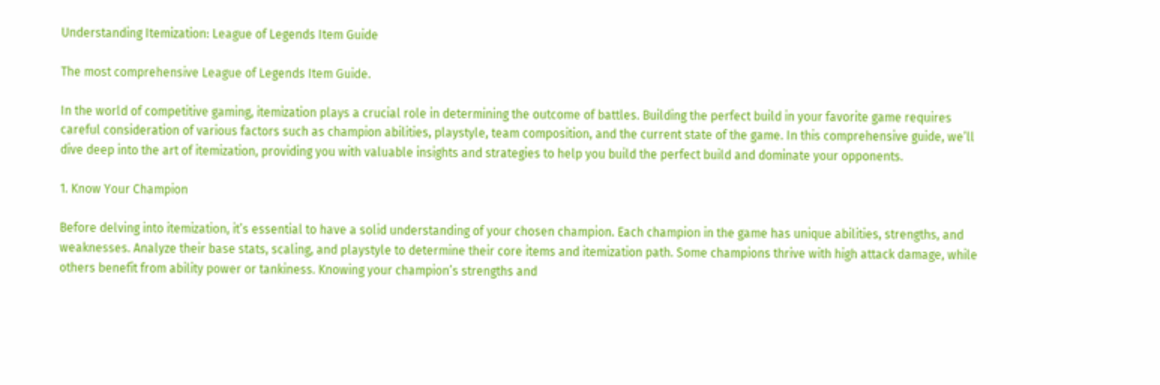Understanding Itemization: League of Legends Item Guide

The most comprehensive League of Legends Item Guide.

In the world of competitive gaming, itemization plays a crucial role in determining the outcome of battles. Building the perfect build in your favorite game requires careful consideration of various factors such as champion abilities, playstyle, team composition, and the current state of the game. In this comprehensive guide, we’ll dive deep into the art of itemization, providing you with valuable insights and strategies to help you build the perfect build and dominate your opponents.

1. Know Your Champion

Before delving into itemization, it’s essential to have a solid understanding of your chosen champion. Each champion in the game has unique abilities, strengths, and weaknesses. Analyze their base stats, scaling, and playstyle to determine their core items and itemization path. Some champions thrive with high attack damage, while others benefit from ability power or tankiness. Knowing your champion’s strengths and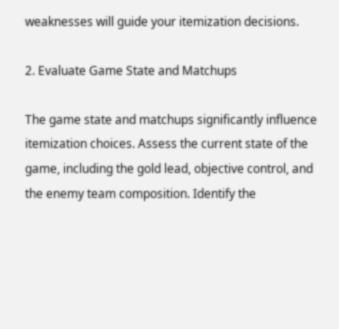weaknesses will guide your itemization decisions.

2. Evaluate Game State and Matchups

The game state and matchups significantly influence itemization choices. Assess the current state of the game, including the gold lead, objective control, and the enemy team composition. Identify the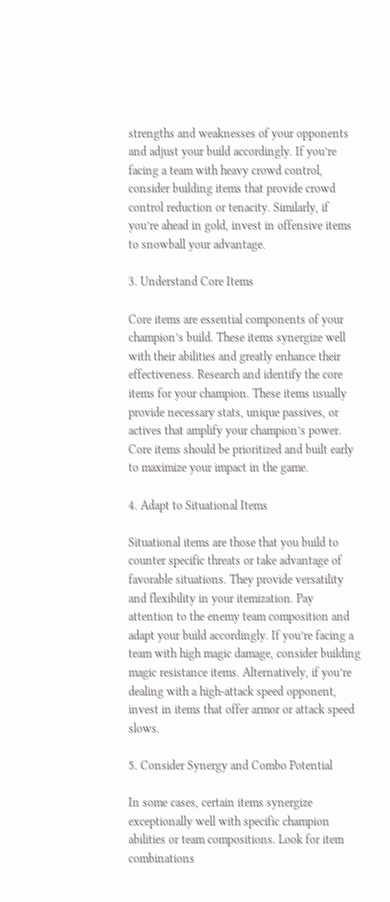strengths and weaknesses of your opponents and adjust your build accordingly. If you’re facing a team with heavy crowd control, consider building items that provide crowd control reduction or tenacity. Similarly, if you’re ahead in gold, invest in offensive items to snowball your advantage.

3. Understand Core Items

Core items are essential components of your champion’s build. These items synergize well with their abilities and greatly enhance their effectiveness. Research and identify the core items for your champion. These items usually provide necessary stats, unique passives, or actives that amplify your champion’s power. Core items should be prioritized and built early to maximize your impact in the game.

4. Adapt to Situational Items

Situational items are those that you build to counter specific threats or take advantage of favorable situations. They provide versatility and flexibility in your itemization. Pay attention to the enemy team composition and adapt your build accordingly. If you’re facing a team with high magic damage, consider building magic resistance items. Alternatively, if you’re dealing with a high-attack speed opponent, invest in items that offer armor or attack speed slows.

5. Consider Synergy and Combo Potential

In some cases, certain items synergize exceptionally well with specific champion abilities or team compositions. Look for item combinations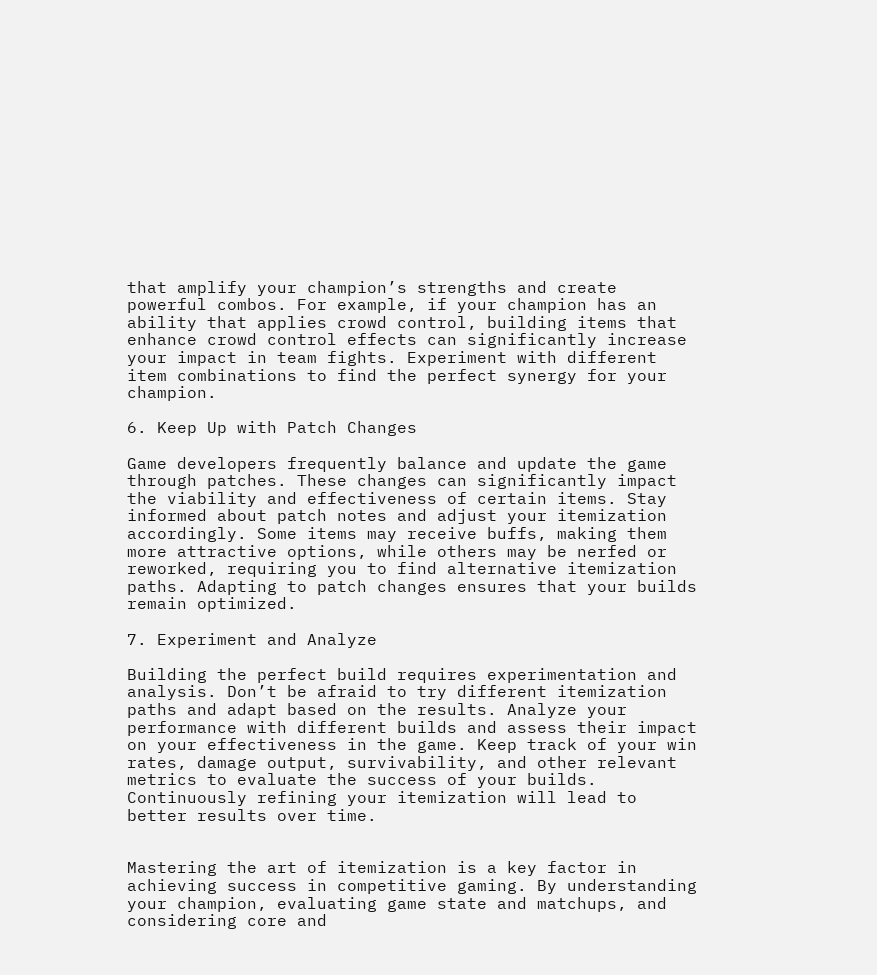that amplify your champion’s strengths and create powerful combos. For example, if your champion has an ability that applies crowd control, building items that enhance crowd control effects can significantly increase your impact in team fights. Experiment with different item combinations to find the perfect synergy for your champion.

6. Keep Up with Patch Changes

Game developers frequently balance and update the game through patches. These changes can significantly impact the viability and effectiveness of certain items. Stay informed about patch notes and adjust your itemization accordingly. Some items may receive buffs, making them more attractive options, while others may be nerfed or reworked, requiring you to find alternative itemization paths. Adapting to patch changes ensures that your builds remain optimized.

7. Experiment and Analyze

Building the perfect build requires experimentation and analysis. Don’t be afraid to try different itemization paths and adapt based on the results. Analyze your performance with different builds and assess their impact on your effectiveness in the game. Keep track of your win rates, damage output, survivability, and other relevant metrics to evaluate the success of your builds. Continuously refining your itemization will lead to better results over time.


Mastering the art of itemization is a key factor in achieving success in competitive gaming. By understanding your champion, evaluating game state and matchups, and considering core and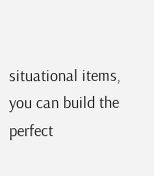situational items, you can build the perfect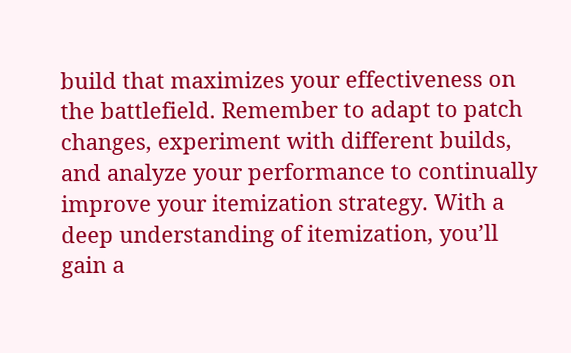build that maximizes your effectiveness on the battlefield. Remember to adapt to patch changes, experiment with different builds, and analyze your performance to continually improve your itemization strategy. With a deep understanding of itemization, you’ll gain a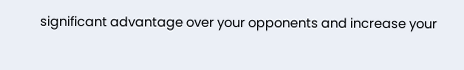significant advantage over your opponents and increase your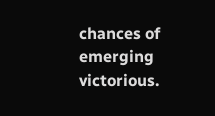chances of emerging victorious.